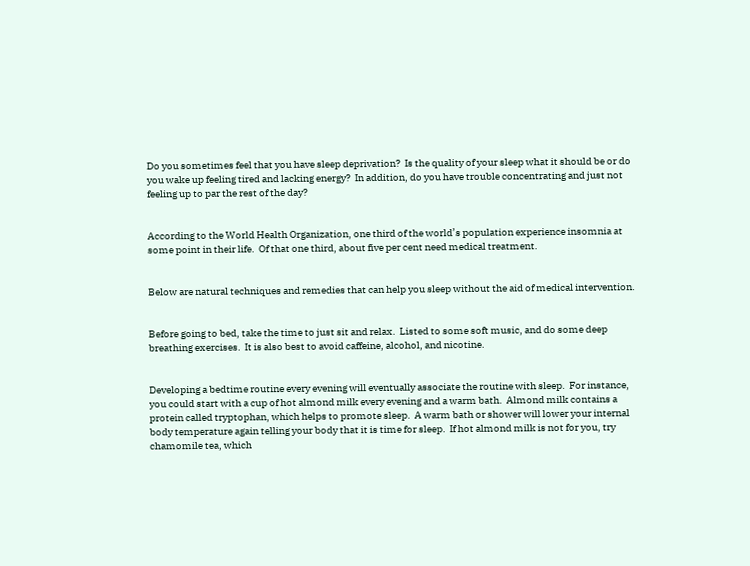Do you sometimes feel that you have sleep deprivation?  Is the quality of your sleep what it should be or do you wake up feeling tired and lacking energy?  In addition, do you have trouble concentrating and just not feeling up to par the rest of the day?


According to the World Health Organization, one third of the world’s population experience insomnia at some point in their life.  Of that one third, about five per cent need medical treatment.


Below are natural techniques and remedies that can help you sleep without the aid of medical intervention.


Before going to bed, take the time to just sit and relax.  Listed to some soft music, and do some deep breathing exercises.  It is also best to avoid caffeine, alcohol, and nicotine.


Developing a bedtime routine every evening will eventually associate the routine with sleep.  For instance, you could start with a cup of hot almond milk every evening and a warm bath.  Almond milk contains a protein called tryptophan, which helps to promote sleep.  A warm bath or shower will lower your internal body temperature again telling your body that it is time for sleep.  If hot almond milk is not for you, try chamomile tea, which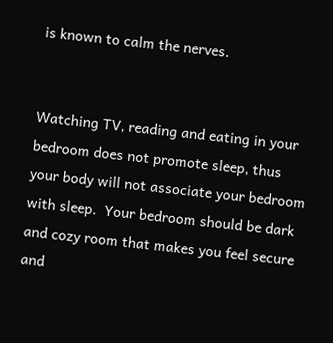is known to calm the nerves.


Watching TV, reading and eating in your bedroom does not promote sleep, thus your body will not associate your bedroom with sleep.  Your bedroom should be dark and cozy room that makes you feel secure and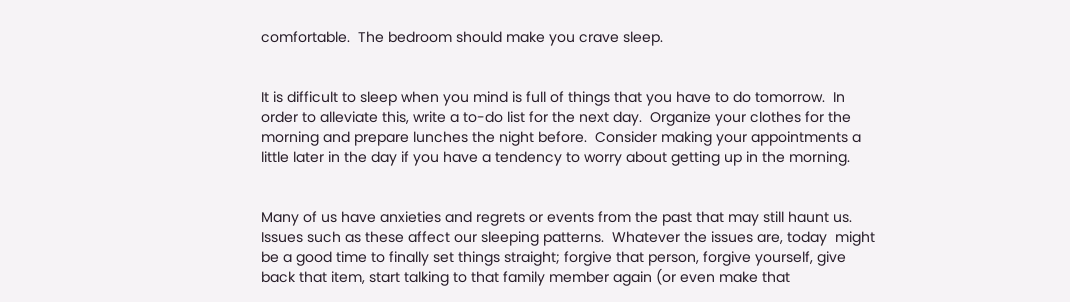comfortable.  The bedroom should make you crave sleep.


It is difficult to sleep when you mind is full of things that you have to do tomorrow.  In order to alleviate this, write a to-do list for the next day.  Organize your clothes for the morning and prepare lunches the night before.  Consider making your appointments a little later in the day if you have a tendency to worry about getting up in the morning.


Many of us have anxieties and regrets or events from the past that may still haunt us.  Issues such as these affect our sleeping patterns.  Whatever the issues are, today  might be a good time to finally set things straight; forgive that person, forgive yourself, give back that item, start talking to that family member again (or even make that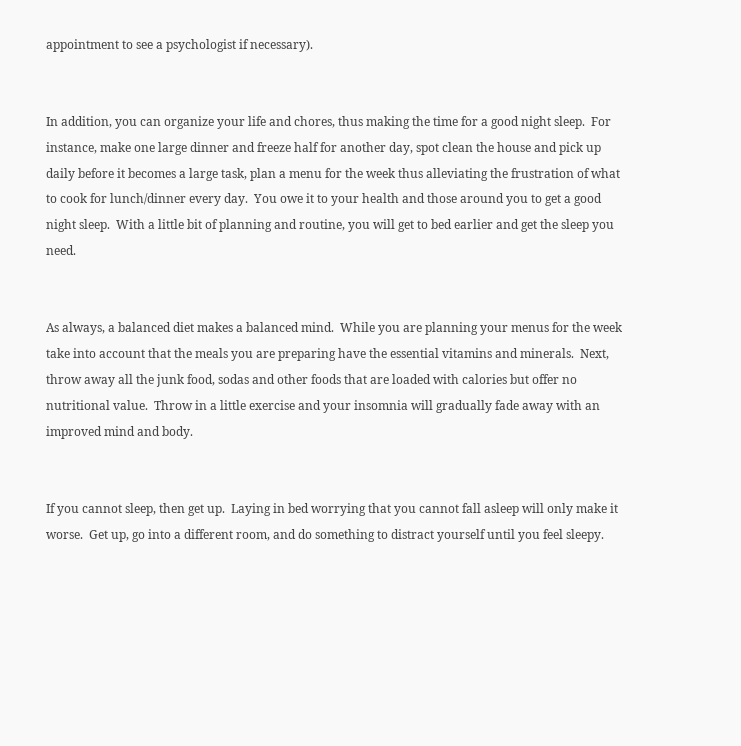appointment to see a psychologist if necessary).


In addition, you can organize your life and chores, thus making the time for a good night sleep.  For instance, make one large dinner and freeze half for another day, spot clean the house and pick up daily before it becomes a large task, plan a menu for the week thus alleviating the frustration of what to cook for lunch/dinner every day.  You owe it to your health and those around you to get a good night sleep.  With a little bit of planning and routine, you will get to bed earlier and get the sleep you need.


As always, a balanced diet makes a balanced mind.  While you are planning your menus for the week take into account that the meals you are preparing have the essential vitamins and minerals.  Next, throw away all the junk food, sodas and other foods that are loaded with calories but offer no nutritional value.  Throw in a little exercise and your insomnia will gradually fade away with an improved mind and body.


If you cannot sleep, then get up.  Laying in bed worrying that you cannot fall asleep will only make it worse.  Get up, go into a different room, and do something to distract yourself until you feel sleepy.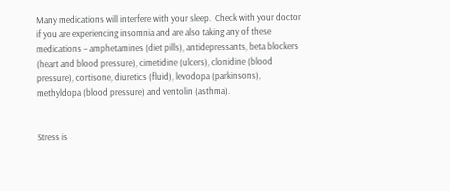Many medications will interfere with your sleep.  Check with your doctor if you are experiencing insomnia and are also taking any of these medications – amphetamines (diet pills), antidepressants, beta blockers (heart and blood pressure), cimetidine (ulcers), clonidine (blood pressure), cortisone, diuretics (fluid), levodopa (parkinsons), methyldopa (blood pressure) and ventolin (asthma).


Stress is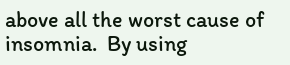above all the worst cause of insomnia.  By using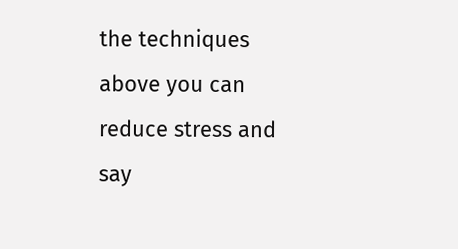the techniques above you can reduce stress and say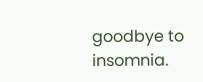goodbye to insomnia.